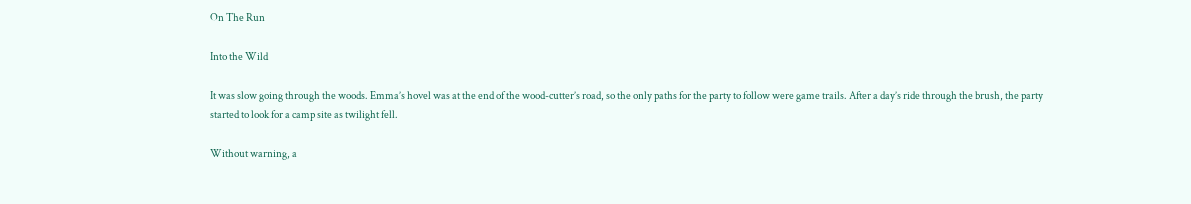On The Run

Into the Wild

It was slow going through the woods. Emma’s hovel was at the end of the wood-cutter’s road, so the only paths for the party to follow were game trails. After a day’s ride through the brush, the party started to look for a camp site as twilight fell.

Without warning, a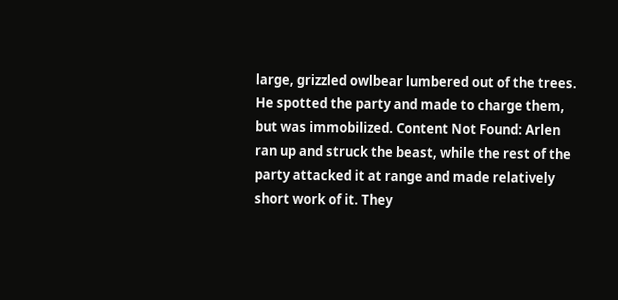large, grizzled owlbear lumbered out of the trees. He spotted the party and made to charge them, but was immobilized. Content Not Found: Arlen ran up and struck the beast, while the rest of the party attacked it at range and made relatively short work of it. They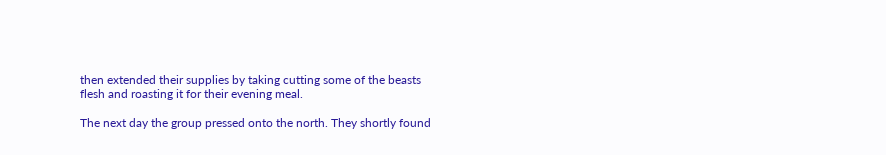then extended their supplies by taking cutting some of the beasts flesh and roasting it for their evening meal.

The next day the group pressed onto the north. They shortly found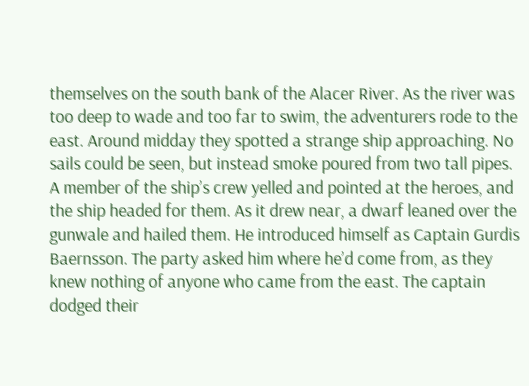themselves on the south bank of the Alacer River. As the river was too deep to wade and too far to swim, the adventurers rode to the east. Around midday they spotted a strange ship approaching. No sails could be seen, but instead smoke poured from two tall pipes. A member of the ship’s crew yelled and pointed at the heroes, and the ship headed for them. As it drew near, a dwarf leaned over the gunwale and hailed them. He introduced himself as Captain Gurdis Baernsson. The party asked him where he’d come from, as they knew nothing of anyone who came from the east. The captain dodged their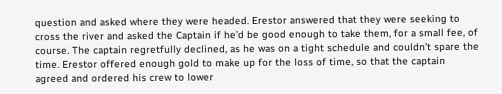question and asked where they were headed. Erestor answered that they were seeking to cross the river and asked the Captain if he’d be good enough to take them, for a small fee, of course. The captain regretfully declined, as he was on a tight schedule and couldn’t spare the time. Erestor offered enough gold to make up for the loss of time, so that the captain agreed and ordered his crew to lower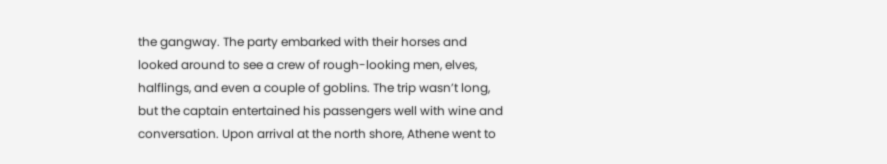the gangway. The party embarked with their horses and looked around to see a crew of rough-looking men, elves, halflings, and even a couple of goblins. The trip wasn’t long, but the captain entertained his passengers well with wine and conversation. Upon arrival at the north shore, Athene went to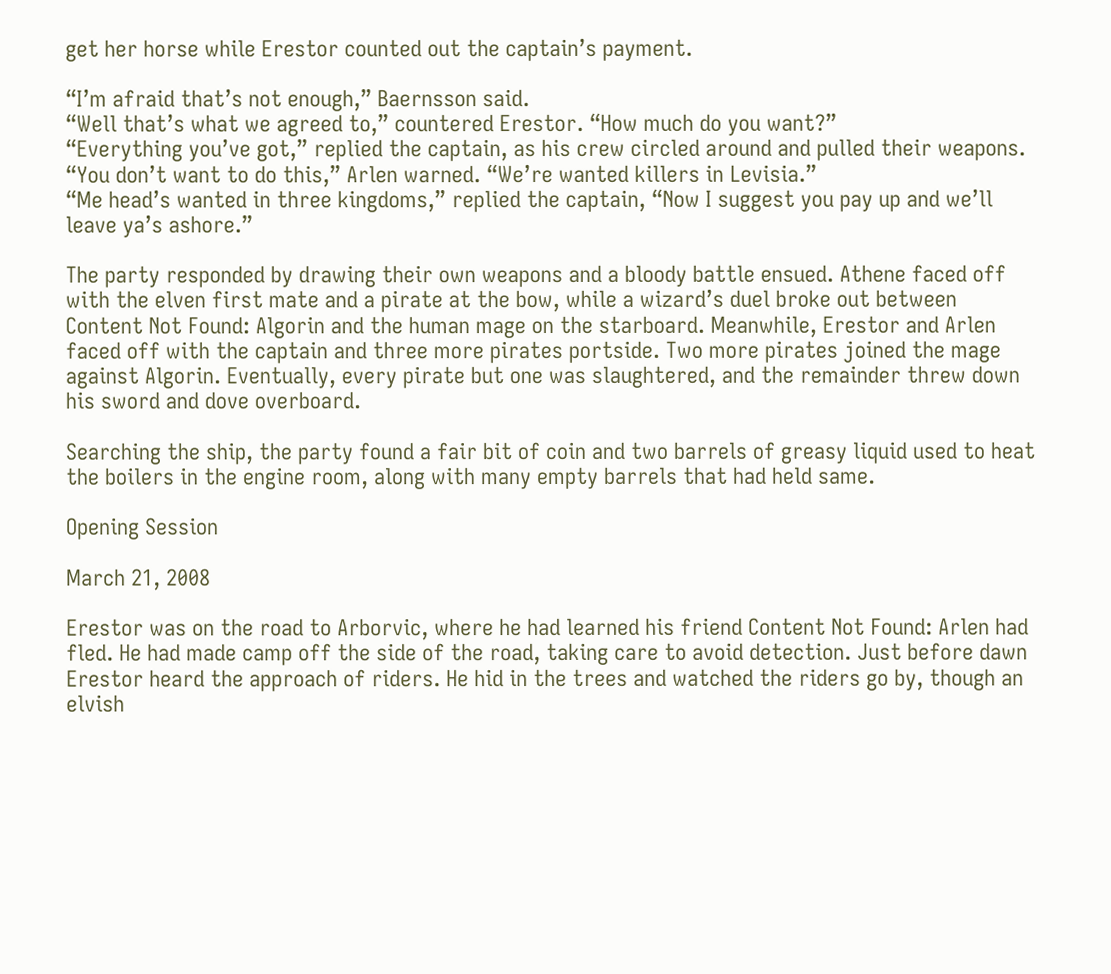get her horse while Erestor counted out the captain’s payment.

“I’m afraid that’s not enough,” Baernsson said.
“Well that’s what we agreed to,” countered Erestor. “How much do you want?”
“Everything you’ve got,” replied the captain, as his crew circled around and pulled their weapons.
“You don’t want to do this,” Arlen warned. “We’re wanted killers in Levisia.”
“Me head’s wanted in three kingdoms,” replied the captain, “Now I suggest you pay up and we’ll leave ya’s ashore.”

The party responded by drawing their own weapons and a bloody battle ensued. Athene faced off with the elven first mate and a pirate at the bow, while a wizard’s duel broke out between Content Not Found: Algorin and the human mage on the starboard. Meanwhile, Erestor and Arlen faced off with the captain and three more pirates portside. Two more pirates joined the mage against Algorin. Eventually, every pirate but one was slaughtered, and the remainder threw down his sword and dove overboard.

Searching the ship, the party found a fair bit of coin and two barrels of greasy liquid used to heat the boilers in the engine room, along with many empty barrels that had held same.

Opening Session

March 21, 2008

Erestor was on the road to Arborvic, where he had learned his friend Content Not Found: Arlen had fled. He had made camp off the side of the road, taking care to avoid detection. Just before dawn Erestor heard the approach of riders. He hid in the trees and watched the riders go by, though an elvish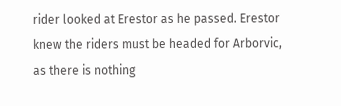rider looked at Erestor as he passed. Erestor knew the riders must be headed for Arborvic, as there is nothing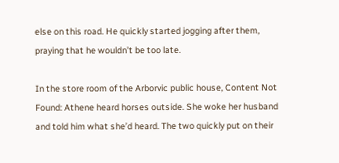else on this road. He quickly started jogging after them, praying that he wouldn’t be too late.

In the store room of the Arborvic public house, Content Not Found: Athene heard horses outside. She woke her husband and told him what she’d heard. The two quickly put on their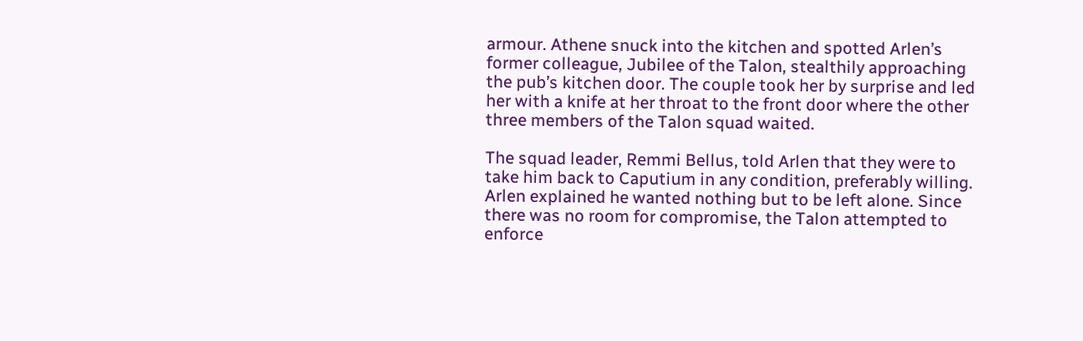armour. Athene snuck into the kitchen and spotted Arlen’s former colleague, Jubilee of the Talon, stealthily approaching the pub’s kitchen door. The couple took her by surprise and led her with a knife at her throat to the front door where the other three members of the Talon squad waited.

The squad leader, Remmi Bellus, told Arlen that they were to take him back to Caputium in any condition, preferably willing. Arlen explained he wanted nothing but to be left alone. Since there was no room for compromise, the Talon attempted to enforce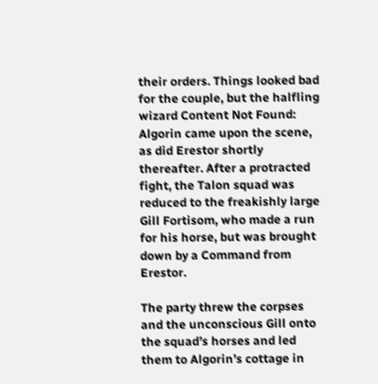their orders. Things looked bad for the couple, but the halfling wizard Content Not Found: Algorin came upon the scene, as did Erestor shortly thereafter. After a protracted fight, the Talon squad was reduced to the freakishly large Gill Fortisom, who made a run for his horse, but was brought down by a Command from Erestor.

The party threw the corpses and the unconscious Gill onto the squad’s horses and led them to Algorin’s cottage in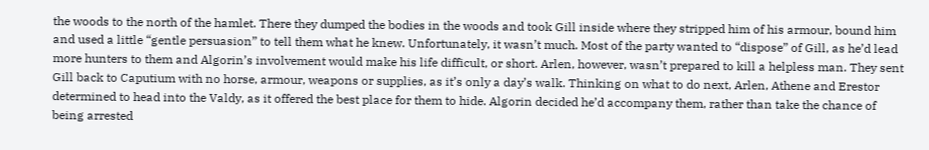the woods to the north of the hamlet. There they dumped the bodies in the woods and took Gill inside where they stripped him of his armour, bound him and used a little “gentle persuasion” to tell them what he knew. Unfortunately, it wasn’t much. Most of the party wanted to “dispose” of Gill, as he’d lead more hunters to them and Algorin’s involvement would make his life difficult, or short. Arlen, however, wasn’t prepared to kill a helpless man. They sent Gill back to Caputium with no horse, armour, weapons or supplies, as it’s only a day’s walk. Thinking on what to do next, Arlen, Athene and Erestor determined to head into the Valdy, as it offered the best place for them to hide. Algorin decided he’d accompany them, rather than take the chance of being arrested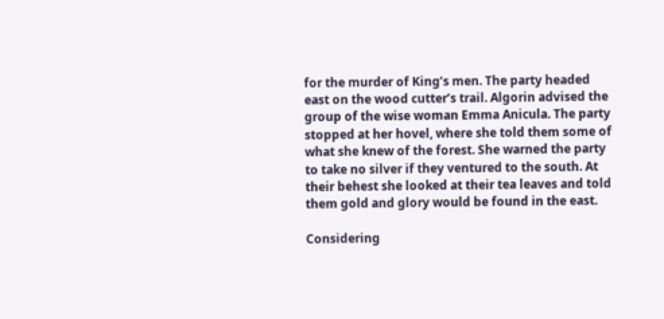for the murder of King’s men. The party headed east on the wood cutter’s trail. Algorin advised the group of the wise woman Emma Anicula. The party stopped at her hovel, where she told them some of what she knew of the forest. She warned the party to take no silver if they ventured to the south. At their behest she looked at their tea leaves and told them gold and glory would be found in the east.

Considering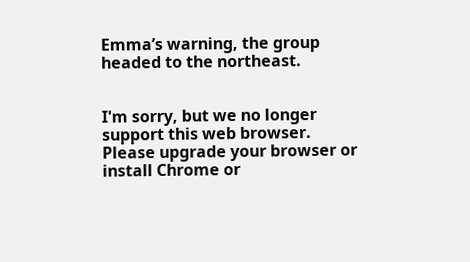Emma’s warning, the group headed to the northeast.


I'm sorry, but we no longer support this web browser. Please upgrade your browser or install Chrome or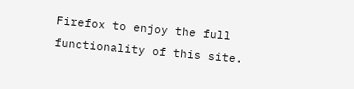Firefox to enjoy the full functionality of this site.